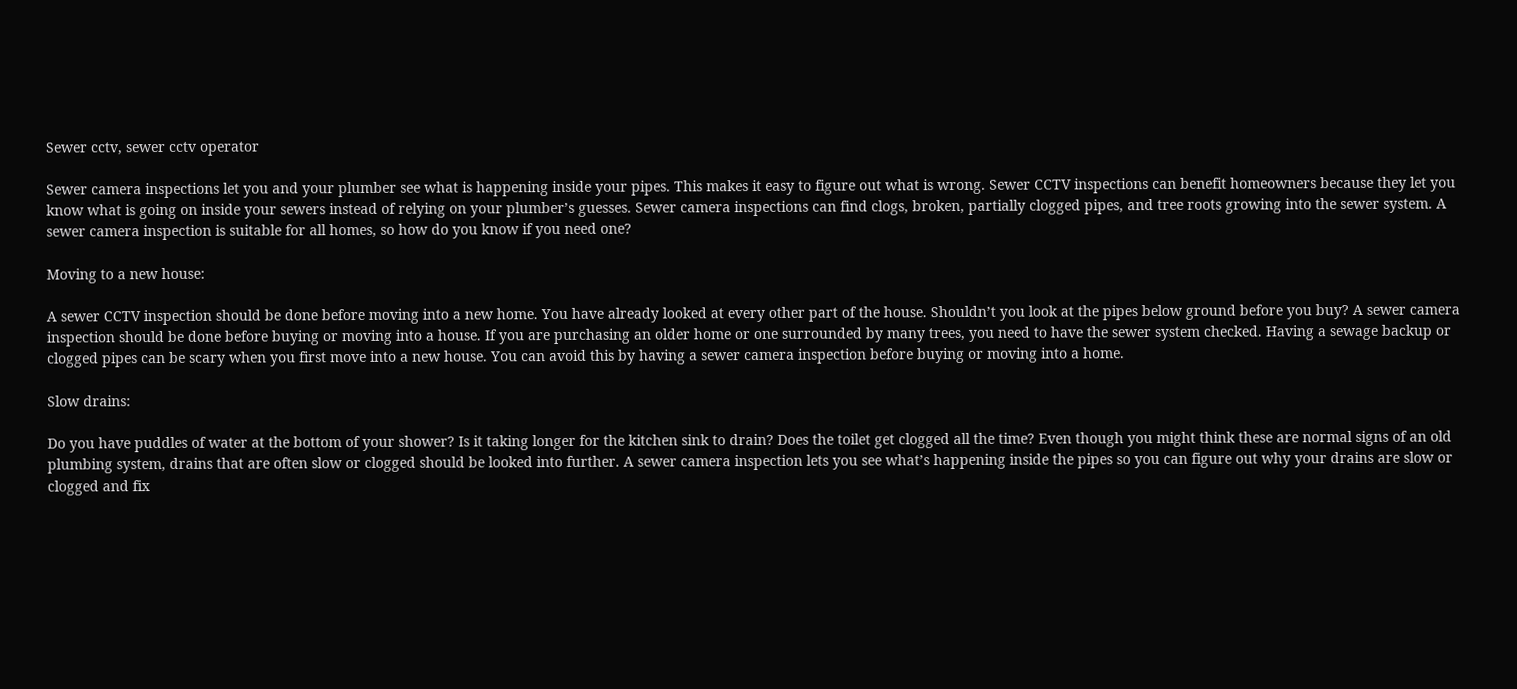Sewer cctv, sewer cctv operator

Sewer camera inspections let you and your plumber see what is happening inside your pipes. This makes it easy to figure out what is wrong. Sewer CCTV inspections can benefit homeowners because they let you know what is going on inside your sewers instead of relying on your plumber’s guesses. Sewer camera inspections can find clogs, broken, partially clogged pipes, and tree roots growing into the sewer system. A sewer camera inspection is suitable for all homes, so how do you know if you need one?

Moving to a new house:

A sewer CCTV inspection should be done before moving into a new home. You have already looked at every other part of the house. Shouldn’t you look at the pipes below ground before you buy? A sewer camera inspection should be done before buying or moving into a house. If you are purchasing an older home or one surrounded by many trees, you need to have the sewer system checked. Having a sewage backup or clogged pipes can be scary when you first move into a new house. You can avoid this by having a sewer camera inspection before buying or moving into a home.

Slow drains:

Do you have puddles of water at the bottom of your shower? Is it taking longer for the kitchen sink to drain? Does the toilet get clogged all the time? Even though you might think these are normal signs of an old plumbing system, drains that are often slow or clogged should be looked into further. A sewer camera inspection lets you see what’s happening inside the pipes so you can figure out why your drains are slow or clogged and fix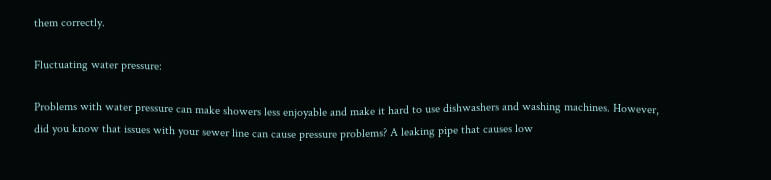them correctly.

Fluctuating water pressure:

Problems with water pressure can make showers less enjoyable and make it hard to use dishwashers and washing machines. However, did you know that issues with your sewer line can cause pressure problems? A leaking pipe that causes low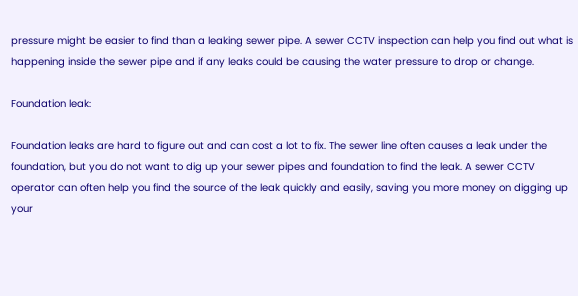pressure might be easier to find than a leaking sewer pipe. A sewer CCTV inspection can help you find out what is happening inside the sewer pipe and if any leaks could be causing the water pressure to drop or change.

Foundation leak:

Foundation leaks are hard to figure out and can cost a lot to fix. The sewer line often causes a leak under the foundation, but you do not want to dig up your sewer pipes and foundation to find the leak. A sewer CCTV operator can often help you find the source of the leak quickly and easily, saving you more money on digging up your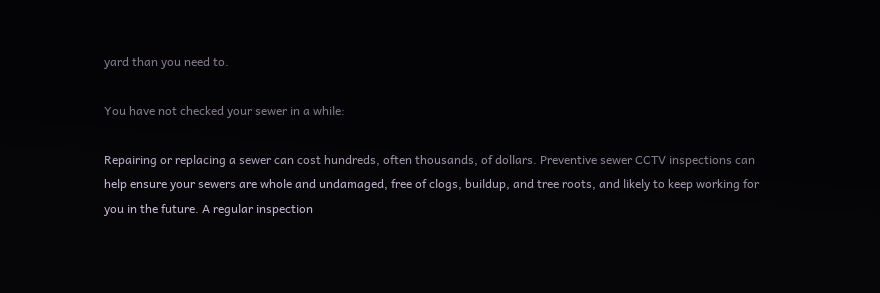yard than you need to.

You have not checked your sewer in a while:

Repairing or replacing a sewer can cost hundreds, often thousands, of dollars. Preventive sewer CCTV inspections can help ensure your sewers are whole and undamaged, free of clogs, buildup, and tree roots, and likely to keep working for you in the future. A regular inspection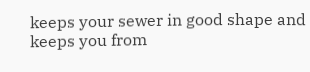keeps your sewer in good shape and keeps you from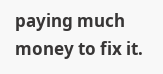paying much money to fix it.